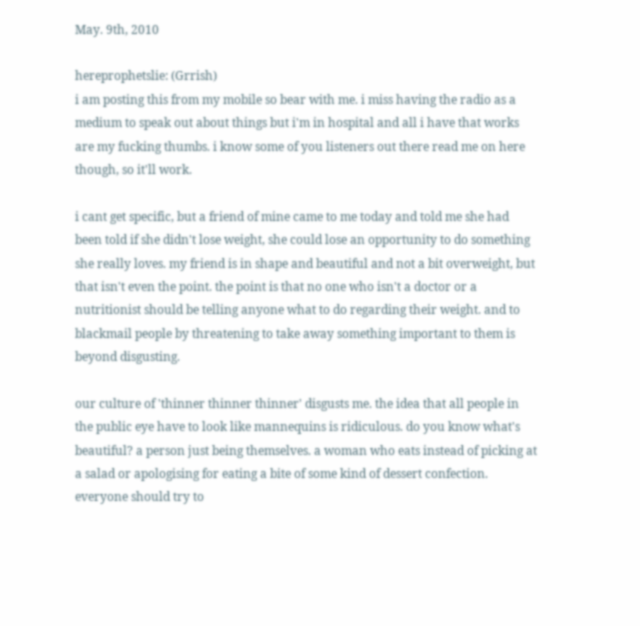May. 9th, 2010

hereprophetslie: (Grrish)
i am posting this from my mobile so bear with me. i miss having the radio as a medium to speak out about things but i'm in hospital and all i have that works are my fucking thumbs. i know some of you listeners out there read me on here though, so it'll work.

i cant get specific, but a friend of mine came to me today and told me she had been told if she didn't lose weight, she could lose an opportunity to do something she really loves. my friend is in shape and beautiful and not a bit overweight, but that isn't even the point. the point is that no one who isn't a doctor or a nutritionist should be telling anyone what to do regarding their weight. and to blackmail people by threatening to take away something important to them is beyond disgusting.

our culture of 'thinner thinner thinner' disgusts me. the idea that all people in the public eye have to look like mannequins is ridiculous. do you know what's beautiful? a person just being themselves. a woman who eats instead of picking at a salad or apologising for eating a bite of some kind of dessert confection. everyone should try to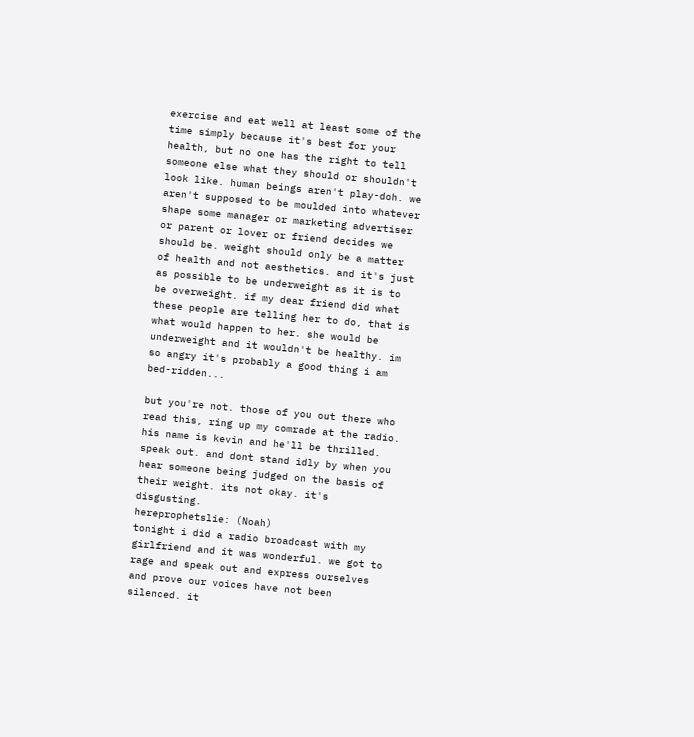exercise and eat well at least some of the time simply because it's best for your health, but no one has the right to tell someone else what they should or shouldn't look like. human beings aren't play-doh. we aren't supposed to be moulded into whatever shape some manager or marketing advertiser or parent or lover or friend decides we should be. weight should only be a matter of health and not aesthetics. and it's just as possible to be underweight as it is to be overweight. if my dear friend did what these people are telling her to do, that is what would happen to her. she would be underweight and it wouldn't be healthy. im so angry it's probably a good thing i am bed-ridden...

but you're not. those of you out there who read this, ring up my comrade at the radio. his name is kevin and he'll be thrilled. speak out. and dont stand idly by when you hear someone being judged on the basis of their weight. its not okay. it's disgusting.
hereprophetslie: (Noah)
tonight i did a radio broadcast with my girlfriend and it was wonderful. we got to rage and speak out and express ourselves and prove our voices have not been silenced. it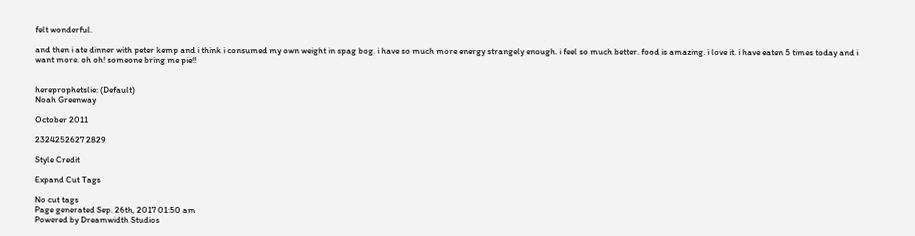felt wonderful.

and then i ate dinner with peter kemp and i think i consumed my own weight in spag bog. i have so much more energy strangely enough. i feel so much better. food is amazing. i love it. i have eaten 5 times today and i want more. oh oh! someone bring me pie!!


hereprophetslie: (Default)
Noah Greenway

October 2011

2324252627 2829

Style Credit

Expand Cut Tags

No cut tags
Page generated Sep. 26th, 2017 01:50 am
Powered by Dreamwidth Studios